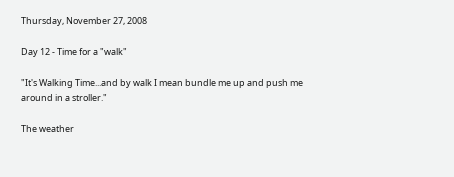Thursday, November 27, 2008

Day 12 - Time for a "walk"

"It's Walking Time...and by walk I mean bundle me up and push me around in a stroller."

The weather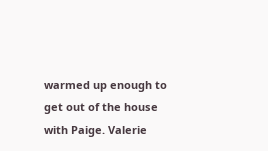warmed up enough to get out of the house with Paige. Valerie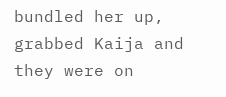bundled her up, grabbed Kaija and they were on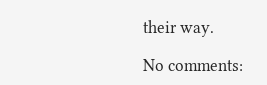their way.

No comments: